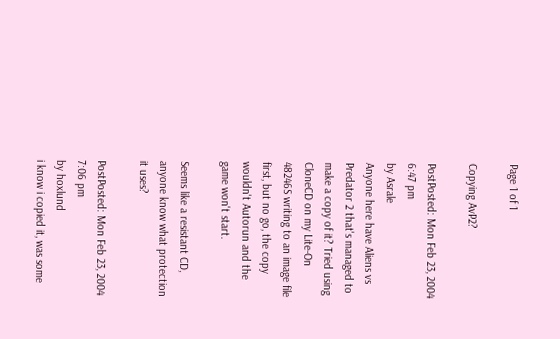Page 1 of 1

Copying AvP2?

PostPosted: Mon Feb 23, 2004 6:47 pm
by Asrale
Anyone here have Aliens vs Predator 2 that's managed to make a copy of it? Tried using CloneCD on my Lite-On 48246S writing to an image file first, but no go, the copy wouldn't Autorun and the game won't start.

Seems like a resistant CD, anyone know what protection it uses?

PostPosted: Mon Feb 23, 2004 7:06 pm
by hoxlund
i know i copied it, was some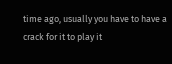time ago, usually you have to have a crack for it to play it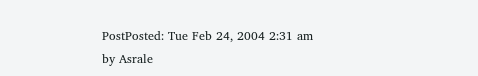PostPosted: Tue Feb 24, 2004 2:31 am
by Asrale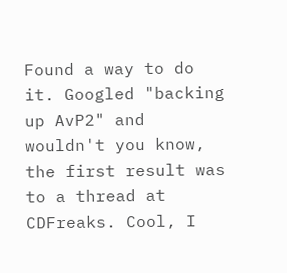Found a way to do it. Googled "backing up AvP2" and wouldn't you know, the first result was to a thread at CDFreaks. Cool, I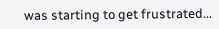was starting to get frustrated...